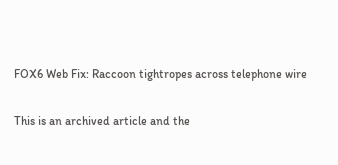FOX6 Web Fix: Raccoon tightropes across telephone wire

This is an archived article and the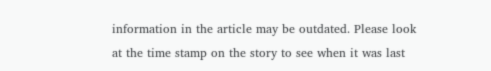information in the article may be outdated. Please look at the time stamp on the story to see when it was last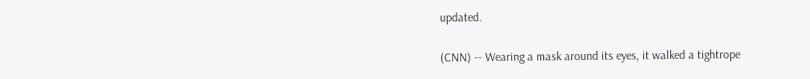updated.

(CNN) -- Wearing a mask around its eyes, it walked a tightrope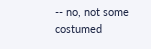-- no, not some costumed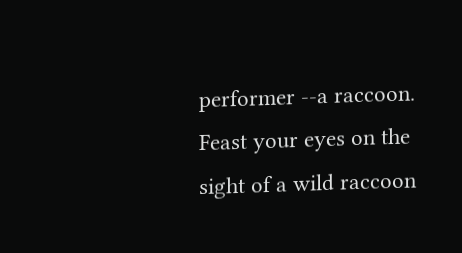performer --a raccoon. Feast your eyes on the sight of a wild raccoon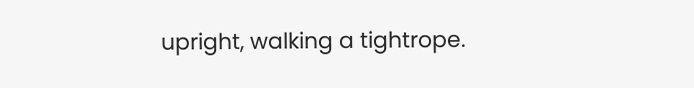upright, walking a tightrope.